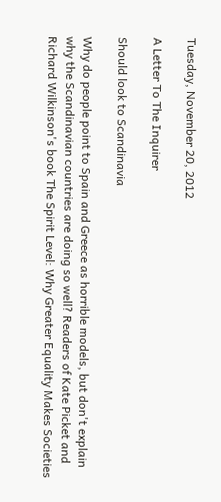Tuesday, November 20, 2012

A Letter To The Inquirer

Should look to Scandinavia

Why do people point to Spain and Greece as horrible models, but don't explain why the Scandinavian countries are doing so well? Readers of Kate Picket and Richard Wilkinson's book The Spirit Level: Why Greater Equality Makes Societies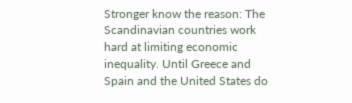Stronger know the reason: The Scandinavian countries work hard at limiting economic inequality. Until Greece and Spain and the United States do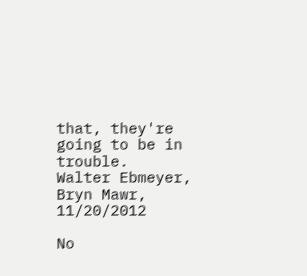that, they're going to be in trouble.
Walter Ebmeyer, Bryn Mawr,         11/20/2012

No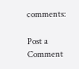comments:

Post a Comment